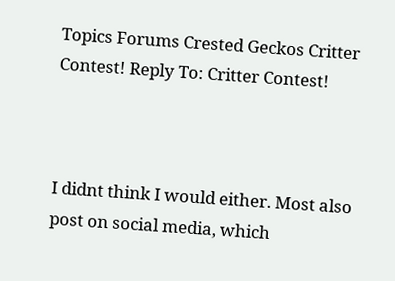Topics Forums Crested Geckos Critter Contest! Reply To: Critter Contest!



I didnt think I would either. Most also post on social media, which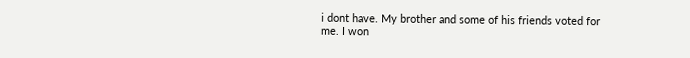i dont have. My brother and some of his friends voted for me. I won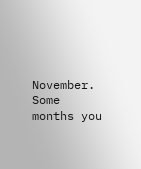November. Some months you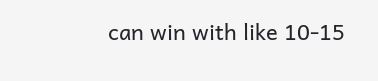can win with like 10-15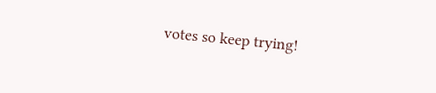votes so keep trying!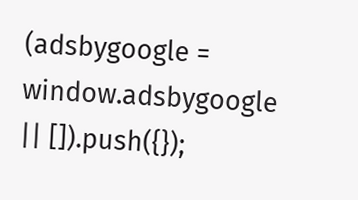(adsbygoogle = window.adsbygoogle || []).push({});